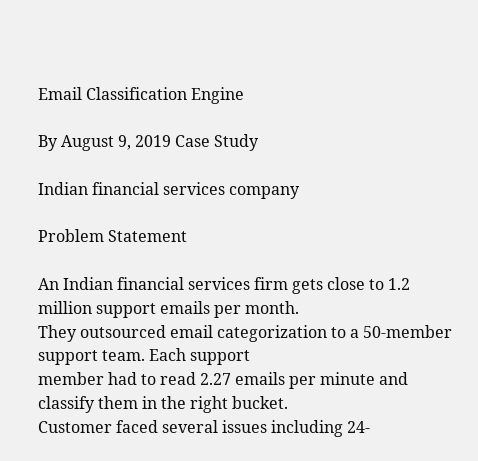Email Classification Engine

By August 9, 2019 Case Study

Indian financial services company

Problem Statement

An Indian financial services firm gets close to 1.2 million support emails per month.
They outsourced email categorization to a 50-member support team. Each support
member had to read 2.27 emails per minute and classify them in the right bucket.
Customer faced several issues including 24-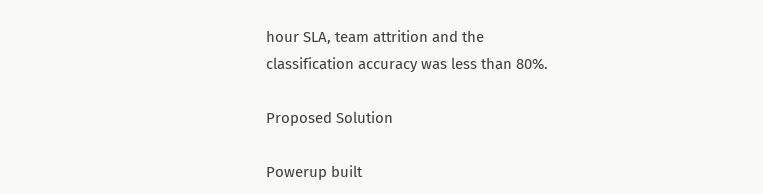hour SLA, team attrition and the
classification accuracy was less than 80%.

Proposed Solution

Powerup built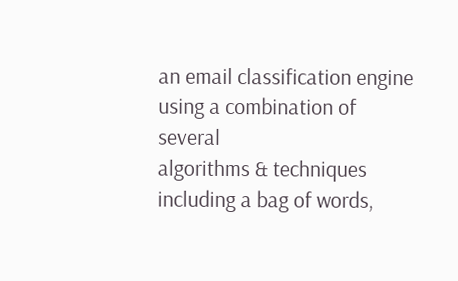an email classification engine using a combination of several
algorithms & techniques including a bag of words,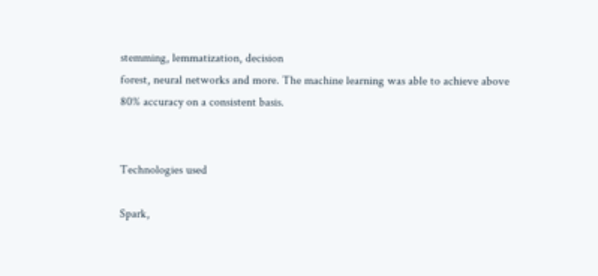stemming, lemmatization, decision
forest, neural networks and more. The machine learning was able to achieve above
80% accuracy on a consistent basis.


Technologies used

Spark,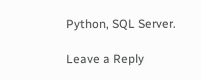Python, SQL Server.

Leave a Reply